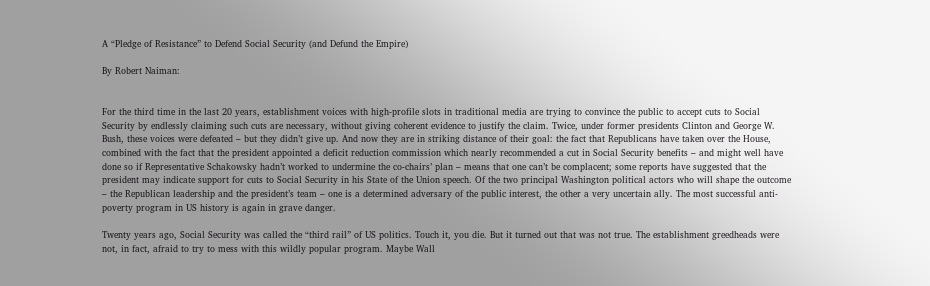A “Pledge of Resistance” to Defend Social Security (and Defund the Empire)

By Robert Naiman:


For the third time in the last 20 years, establishment voices with high-profile slots in traditional media are trying to convince the public to accept cuts to Social Security by endlessly claiming such cuts are necessary, without giving coherent evidence to justify the claim. Twice, under former presidents Clinton and George W. Bush, these voices were defeated – but they didn’t give up. And now they are in striking distance of their goal: the fact that Republicans have taken over the House, combined with the fact that the president appointed a deficit reduction commission which nearly recommended a cut in Social Security benefits – and might well have done so if Representative Schakowsky hadn’t worked to undermine the co-chairs’ plan – means that one can’t be complacent; some reports have suggested that the president may indicate support for cuts to Social Security in his State of the Union speech. Of the two principal Washington political actors who will shape the outcome – the Republican leadership and the president’s team – one is a determined adversary of the public interest, the other a very uncertain ally. The most successful anti-poverty program in US history is again in grave danger.

Twenty years ago, Social Security was called the “third rail” of US politics. Touch it, you die. But it turned out that was not true. The establishment greedheads were not, in fact, afraid to try to mess with this wildly popular program. Maybe Wall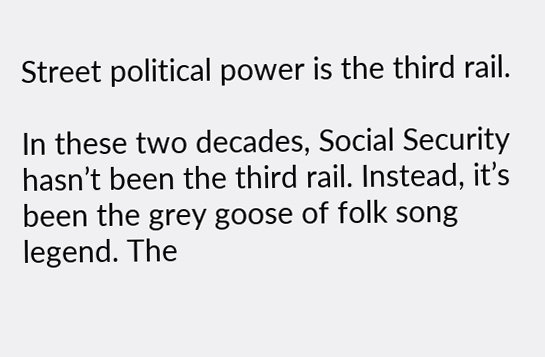Street political power is the third rail.

In these two decades, Social Security hasn’t been the third rail. Instead, it’s been the grey goose of folk song legend. The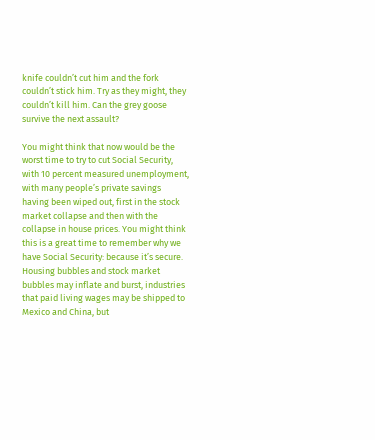knife couldn’t cut him and the fork couldn’t stick him. Try as they might, they couldn’t kill him. Can the grey goose survive the next assault?

You might think that now would be the worst time to try to cut Social Security, with 10 percent measured unemployment, with many people’s private savings having been wiped out, first in the stock market collapse and then with the collapse in house prices. You might think this is a great time to remember why we have Social Security: because it’s secure. Housing bubbles and stock market bubbles may inflate and burst, industries that paid living wages may be shipped to Mexico and China, but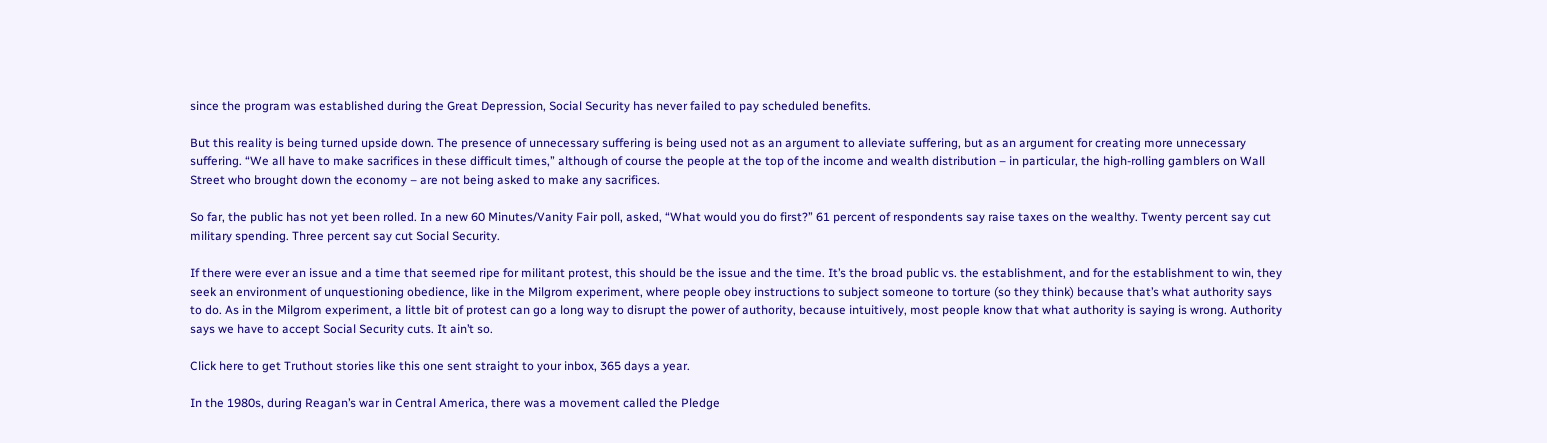since the program was established during the Great Depression, Social Security has never failed to pay scheduled benefits.

But this reality is being turned upside down. The presence of unnecessary suffering is being used not as an argument to alleviate suffering, but as an argument for creating more unnecessary suffering. “We all have to make sacrifices in these difficult times,” although of course the people at the top of the income and wealth distribution – in particular, the high-rolling gamblers on Wall Street who brought down the economy – are not being asked to make any sacrifices.

So far, the public has not yet been rolled. In a new 60 Minutes/Vanity Fair poll, asked, “What would you do first?” 61 percent of respondents say raise taxes on the wealthy. Twenty percent say cut military spending. Three percent say cut Social Security.

If there were ever an issue and a time that seemed ripe for militant protest, this should be the issue and the time. It’s the broad public vs. the establishment, and for the establishment to win, they seek an environment of unquestioning obedience, like in the Milgrom experiment, where people obey instructions to subject someone to torture (so they think) because that’s what authority says to do. As in the Milgrom experiment, a little bit of protest can go a long way to disrupt the power of authority, because intuitively, most people know that what authority is saying is wrong. Authority says we have to accept Social Security cuts. It ain’t so.

Click here to get Truthout stories like this one sent straight to your inbox, 365 days a year.

In the 1980s, during Reagan’s war in Central America, there was a movement called the Pledge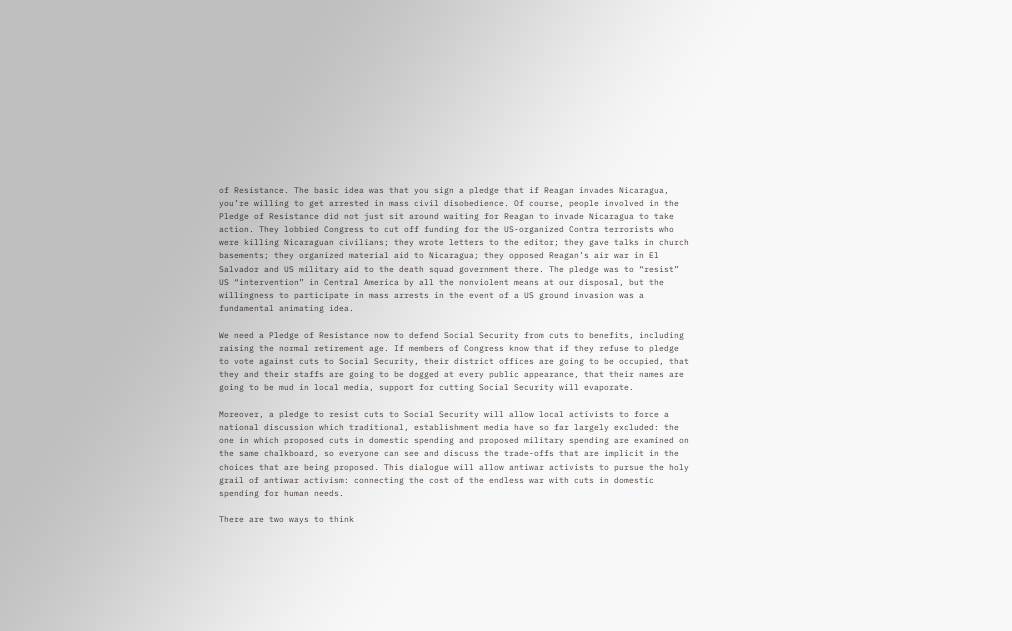of Resistance. The basic idea was that you sign a pledge that if Reagan invades Nicaragua, you’re willing to get arrested in mass civil disobedience. Of course, people involved in the Pledge of Resistance did not just sit around waiting for Reagan to invade Nicaragua to take action. They lobbied Congress to cut off funding for the US-organized Contra terrorists who were killing Nicaraguan civilians; they wrote letters to the editor; they gave talks in church basements; they organized material aid to Nicaragua; they opposed Reagan’s air war in El Salvador and US military aid to the death squad government there. The pledge was to “resist” US “intervention” in Central America by all the nonviolent means at our disposal, but the willingness to participate in mass arrests in the event of a US ground invasion was a fundamental animating idea.

We need a Pledge of Resistance now to defend Social Security from cuts to benefits, including raising the normal retirement age. If members of Congress know that if they refuse to pledge to vote against cuts to Social Security, their district offices are going to be occupied, that they and their staffs are going to be dogged at every public appearance, that their names are going to be mud in local media, support for cutting Social Security will evaporate.

Moreover, a pledge to resist cuts to Social Security will allow local activists to force a national discussion which traditional, establishment media have so far largely excluded: the one in which proposed cuts in domestic spending and proposed military spending are examined on the same chalkboard, so everyone can see and discuss the trade-offs that are implicit in the choices that are being proposed. This dialogue will allow antiwar activists to pursue the holy grail of antiwar activism: connecting the cost of the endless war with cuts in domestic spending for human needs.

There are two ways to think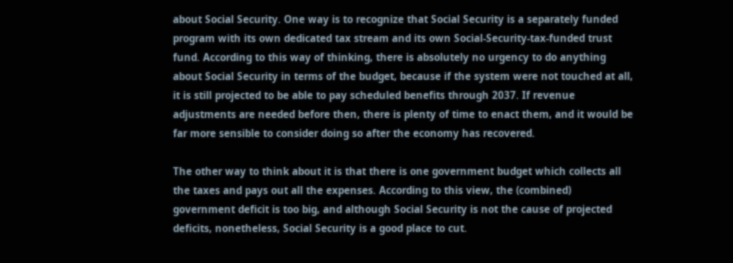about Social Security. One way is to recognize that Social Security is a separately funded program with its own dedicated tax stream and its own Social-Security-tax-funded trust fund. According to this way of thinking, there is absolutely no urgency to do anything about Social Security in terms of the budget, because if the system were not touched at all, it is still projected to be able to pay scheduled benefits through 2037. If revenue adjustments are needed before then, there is plenty of time to enact them, and it would be far more sensible to consider doing so after the economy has recovered.

The other way to think about it is that there is one government budget which collects all the taxes and pays out all the expenses. According to this view, the (combined) government deficit is too big, and although Social Security is not the cause of projected deficits, nonetheless, Social Security is a good place to cut.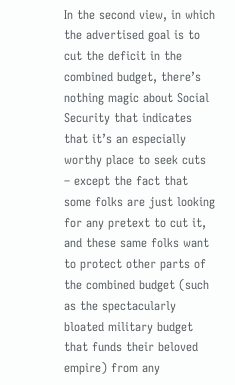In the second view, in which the advertised goal is to cut the deficit in the combined budget, there’s nothing magic about Social Security that indicates that it’s an especially worthy place to seek cuts – except the fact that some folks are just looking for any pretext to cut it, and these same folks want to protect other parts of the combined budget (such as the spectacularly bloated military budget that funds their beloved empire) from any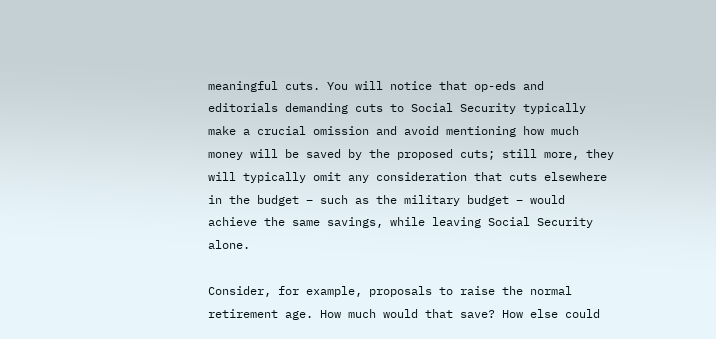meaningful cuts. You will notice that op-eds and editorials demanding cuts to Social Security typically make a crucial omission and avoid mentioning how much money will be saved by the proposed cuts; still more, they will typically omit any consideration that cuts elsewhere in the budget – such as the military budget – would achieve the same savings, while leaving Social Security alone.

Consider, for example, proposals to raise the normal retirement age. How much would that save? How else could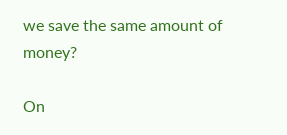we save the same amount of money?

On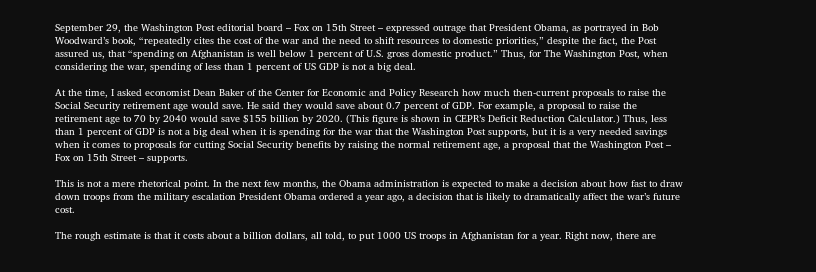September 29, the Washington Post editorial board – Fox on 15th Street – expressed outrage that President Obama, as portrayed in Bob Woodward’s book, “repeatedly cites the cost of the war and the need to shift resources to domestic priorities,” despite the fact, the Post assured us, that “spending on Afghanistan is well below 1 percent of U.S. gross domestic product.” Thus, for The Washington Post, when considering the war, spending of less than 1 percent of US GDP is not a big deal.

At the time, I asked economist Dean Baker of the Center for Economic and Policy Research how much then-current proposals to raise the Social Security retirement age would save. He said they would save about 0.7 percent of GDP. For example, a proposal to raise the retirement age to 70 by 2040 would save $155 billion by 2020. (This figure is shown in CEPR’s Deficit Reduction Calculator.) Thus, less than 1 percent of GDP is not a big deal when it is spending for the war that the Washington Post supports, but it is a very needed savings when it comes to proposals for cutting Social Security benefits by raising the normal retirement age, a proposal that the Washington Post – Fox on 15th Street – supports.

This is not a mere rhetorical point. In the next few months, the Obama administration is expected to make a decision about how fast to draw down troops from the military escalation President Obama ordered a year ago, a decision that is likely to dramatically affect the war’s future cost.

The rough estimate is that it costs about a billion dollars, all told, to put 1000 US troops in Afghanistan for a year. Right now, there are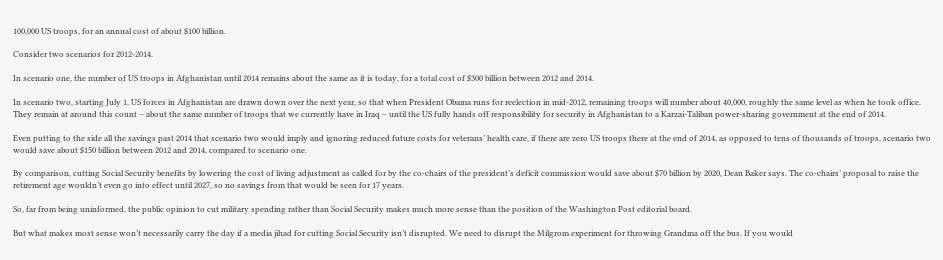100,000 US troops, for an annual cost of about $100 billion.

Consider two scenarios for 2012-2014.

In scenario one, the number of US troops in Afghanistan until 2014 remains about the same as it is today, for a total cost of $300 billion between 2012 and 2014.

In scenario two, starting July 1, US forces in Afghanistan are drawn down over the next year, so that when President Obama runs for reelection in mid-2012, remaining troops will number about 40,000, roughly the same level as when he took office. They remain at around this count – about the same number of troops that we currently have in Iraq – until the US fully hands off responsibility for security in Afghanistan to a Karzai-Taliban power-sharing government at the end of 2014.

Even putting to the side all the savings past 2014 that scenario two would imply and ignoring reduced future costs for veterans’ health care, if there are zero US troops there at the end of 2014, as opposed to tens of thousands of troops, scenario two would save about $150 billion between 2012 and 2014, compared to scenario one.

By comparison, cutting Social Security benefits by lowering the cost of living adjustment as called for by the co-chairs of the president’s deficit commission would save about $70 billion by 2020, Dean Baker says. The co-chairs’ proposal to raise the retirement age wouldn’t even go into effect until 2027, so no savings from that would be seen for 17 years.

So, far from being uninformed, the public opinion to cut military spending rather than Social Security makes much more sense than the position of the Washington Post editorial board.

But what makes most sense won’t necessarily carry the day if a media jihad for cutting Social Security isn’t disrupted. We need to disrupt the Milgrom experiment for throwing Grandma off the bus. If you would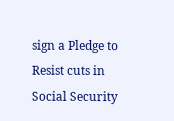sign a Pledge to Resist cuts in Social Security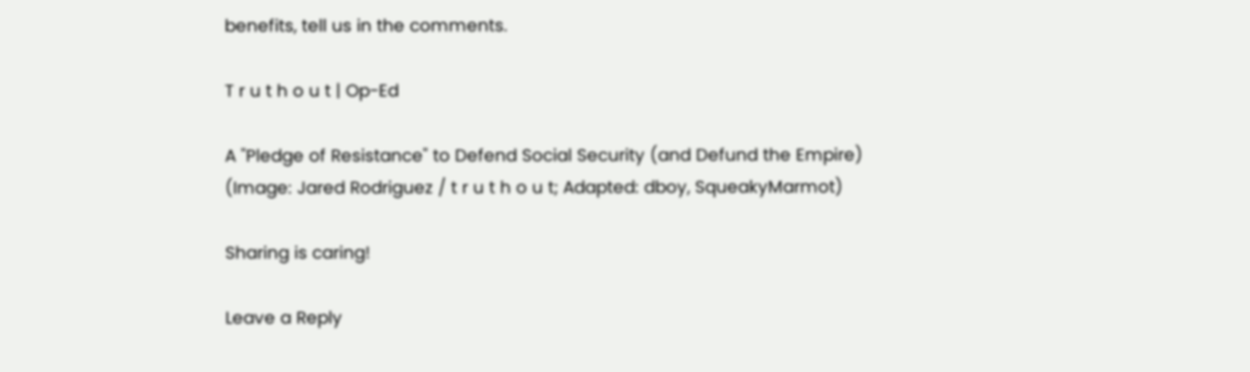benefits, tell us in the comments.

T r u t h o u t | Op-Ed

A "Pledge of Resistance" to Defend Social Security (and Defund the Empire)
(Image: Jared Rodriguez / t r u t h o u t; Adapted: dboy, SqueakyMarmot)

Sharing is caring!

Leave a Reply